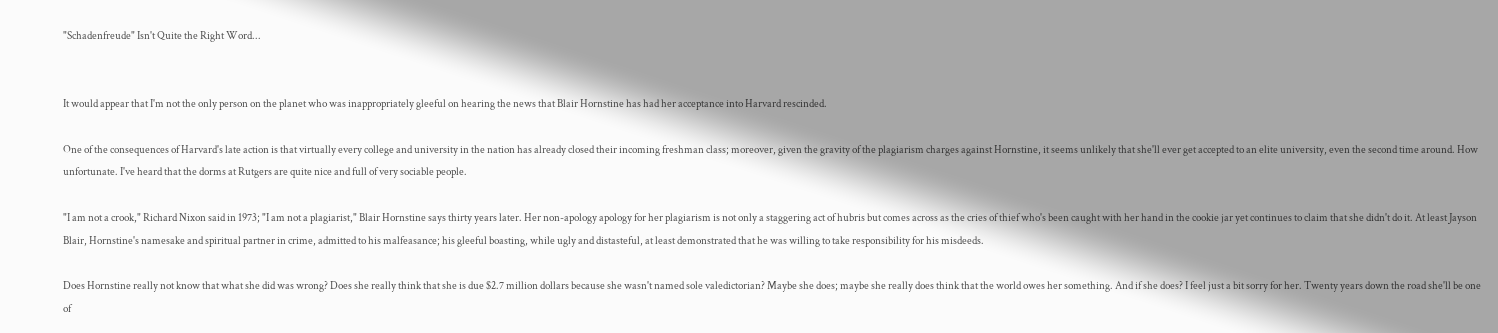"Schadenfreude" Isn't Quite the Right Word...


It would appear that I'm not the only person on the planet who was inappropriately gleeful on hearing the news that Blair Hornstine has had her acceptance into Harvard rescinded.

One of the consequences of Harvard's late action is that virtually every college and university in the nation has already closed their incoming freshman class; moreover, given the gravity of the plagiarism charges against Hornstine, it seems unlikely that she'll ever get accepted to an elite university, even the second time around. How unfortunate. I've heard that the dorms at Rutgers are quite nice and full of very sociable people.

"I am not a crook," Richard Nixon said in 1973; "I am not a plagiarist," Blair Hornstine says thirty years later. Her non-apology apology for her plagiarism is not only a staggering act of hubris but comes across as the cries of thief who's been caught with her hand in the cookie jar yet continues to claim that she didn't do it. At least Jayson Blair, Hornstine's namesake and spiritual partner in crime, admitted to his malfeasance; his gleeful boasting, while ugly and distasteful, at least demonstrated that he was willing to take responsibility for his misdeeds.

Does Hornstine really not know that what she did was wrong? Does she really think that she is due $2.7 million dollars because she wasn't named sole valedictorian? Maybe she does; maybe she really does think that the world owes her something. And if she does? I feel just a bit sorry for her. Twenty years down the road she'll be one of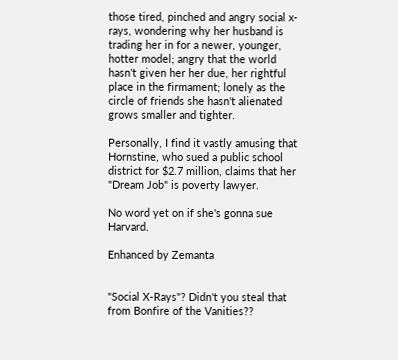those tired, pinched and angry social x-rays, wondering why her husband is trading her in for a newer, younger, hotter model; angry that the world hasn't given her her due, her rightful place in the firmament; lonely as the circle of friends she hasn't alienated grows smaller and tighter.

Personally, I find it vastly amusing that Hornstine, who sued a public school district for $2.7 million, claims that her "Dream Job" is poverty lawyer.

No word yet on if she's gonna sue Harvard.

Enhanced by Zemanta


"Social X-Rays"? Didn't you steal that from Bonfire of the Vanities??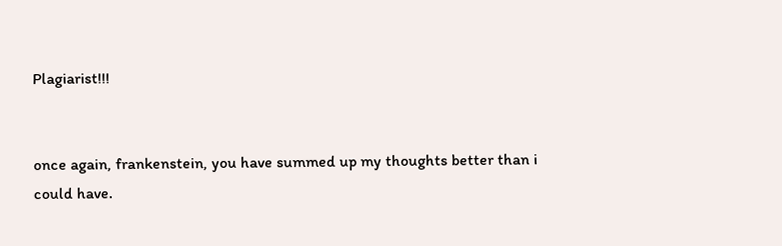Plagiarist!!!


once again, frankenstein, you have summed up my thoughts better than i could have.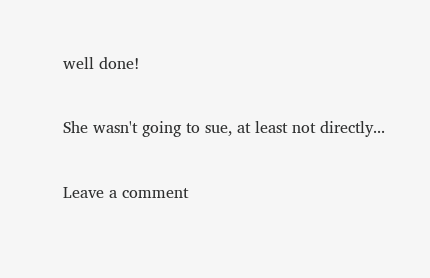well done!

She wasn't going to sue, at least not directly...

Leave a comment